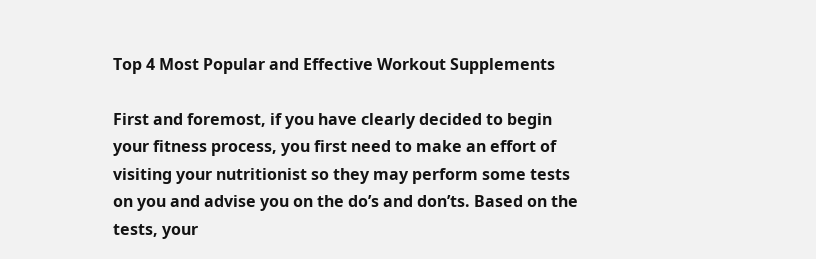Top 4 Most Popular and Effective Workout Supplements

First and foremost, if you have clearly decided to begin your fitness process, you first need to make an effort of visiting your nutritionist so they may perform some tests on you and advise you on the do’s and don’ts. Based on the tests, your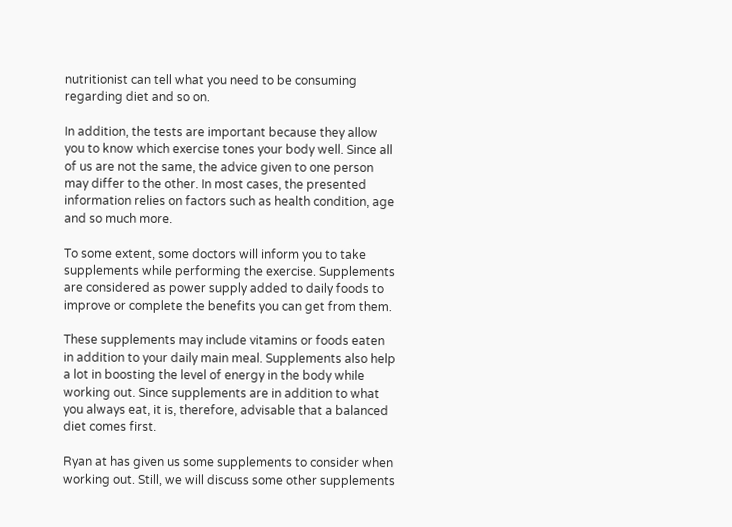nutritionist can tell what you need to be consuming regarding diet and so on.

In addition, the tests are important because they allow you to know which exercise tones your body well. Since all of us are not the same, the advice given to one person may differ to the other. In most cases, the presented information relies on factors such as health condition, age and so much more.

To some extent, some doctors will inform you to take supplements while performing the exercise. Supplements are considered as power supply added to daily foods to improve or complete the benefits you can get from them.

These supplements may include vitamins or foods eaten in addition to your daily main meal. Supplements also help a lot in boosting the level of energy in the body while working out. Since supplements are in addition to what you always eat, it is, therefore, advisable that a balanced diet comes first.

Ryan at has given us some supplements to consider when working out. Still, we will discuss some other supplements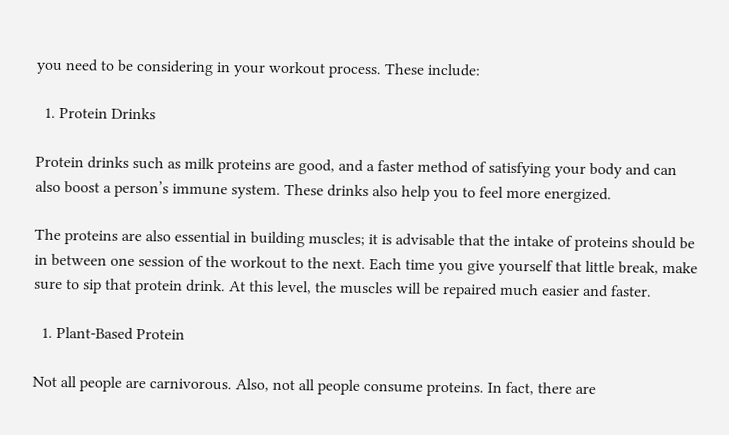you need to be considering in your workout process. These include:

  1. Protein Drinks

Protein drinks such as milk proteins are good, and a faster method of satisfying your body and can also boost a person’s immune system. These drinks also help you to feel more energized.

The proteins are also essential in building muscles; it is advisable that the intake of proteins should be in between one session of the workout to the next. Each time you give yourself that little break, make sure to sip that protein drink. At this level, the muscles will be repaired much easier and faster.

  1. Plant-Based Protein

Not all people are carnivorous. Also, not all people consume proteins. In fact, there are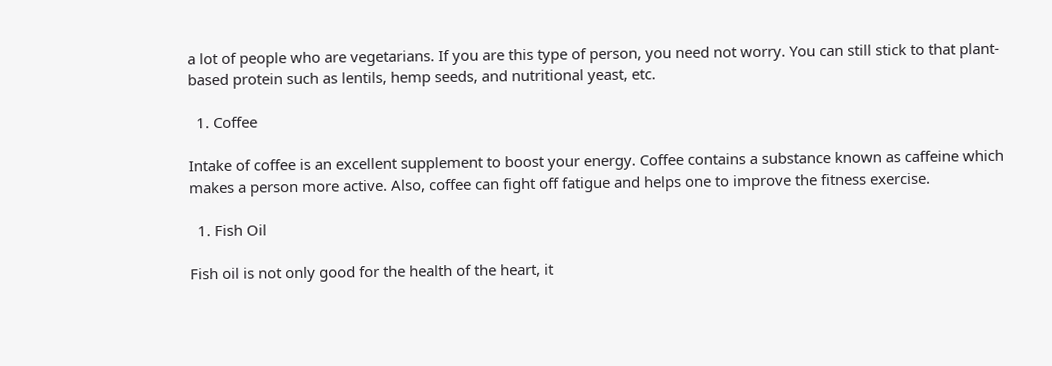a lot of people who are vegetarians. If you are this type of person, you need not worry. You can still stick to that plant-based protein such as lentils, hemp seeds, and nutritional yeast, etc.

  1. Coffee

Intake of coffee is an excellent supplement to boost your energy. Coffee contains a substance known as caffeine which makes a person more active. Also, coffee can fight off fatigue and helps one to improve the fitness exercise.

  1. Fish Oil

Fish oil is not only good for the health of the heart, it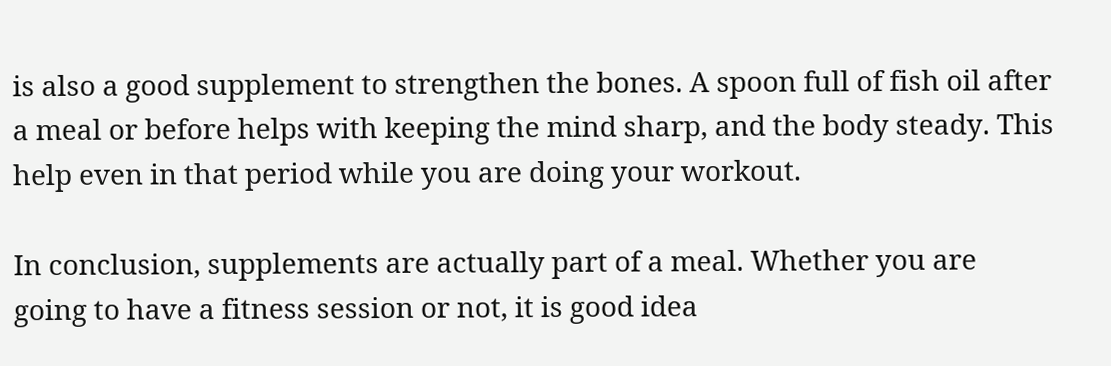is also a good supplement to strengthen the bones. A spoon full of fish oil after a meal or before helps with keeping the mind sharp, and the body steady. This help even in that period while you are doing your workout.

In conclusion, supplements are actually part of a meal. Whether you are going to have a fitness session or not, it is good idea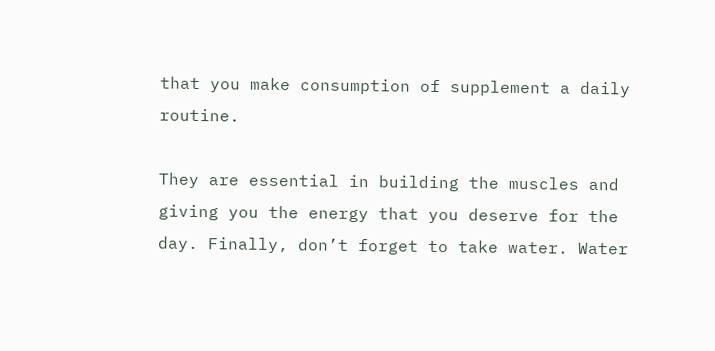that you make consumption of supplement a daily routine.

They are essential in building the muscles and giving you the energy that you deserve for the day. Finally, don’t forget to take water. Water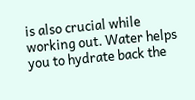is also crucial while working out. Water helps you to hydrate back the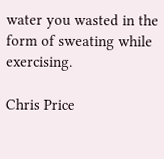water you wasted in the form of sweating while exercising.

Chris Price